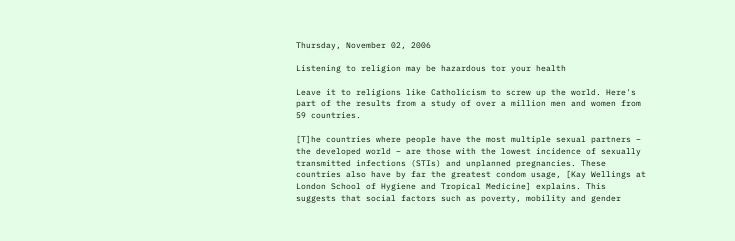Thursday, November 02, 2006

Listening to religion may be hazardous tor your health

Leave it to religions like Catholicism to screw up the world. Here's part of the results from a study of over a million men and women from 59 countries.

[T]he countries where people have the most multiple sexual partners – the developed world – are those with the lowest incidence of sexually transmitted infections (STIs) and unplanned pregnancies. These countries also have by far the greatest condom usage, [Kay Wellings at London School of Hygiene and Tropical Medicine] explains. This suggests that social factors such as poverty, mobility and gender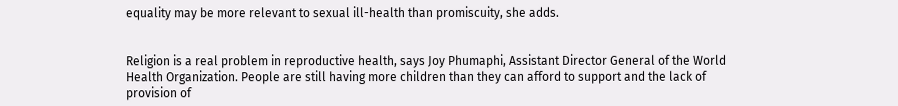equality may be more relevant to sexual ill-health than promiscuity, she adds.


Religion is a real problem in reproductive health, says Joy Phumaphi, Assistant Director General of the World Health Organization. People are still having more children than they can afford to support and the lack of provision of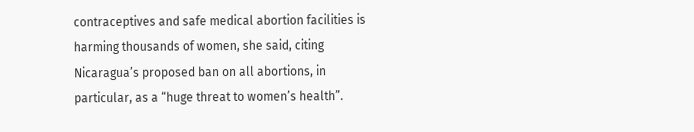contraceptives and safe medical abortion facilities is harming thousands of women, she said, citing Nicaragua’s proposed ban on all abortions, in particular, as a “huge threat to women’s health”.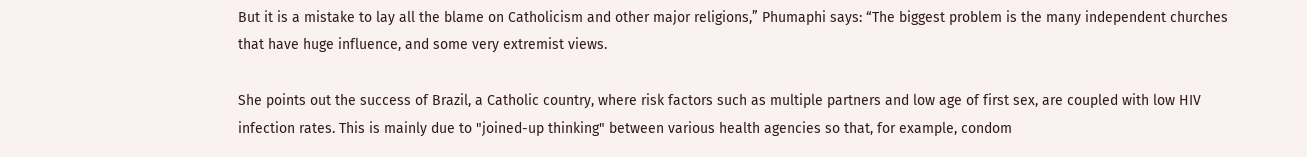But it is a mistake to lay all the blame on Catholicism and other major religions,” Phumaphi says: “The biggest problem is the many independent churches that have huge influence, and some very extremist views.

She points out the success of Brazil, a Catholic country, where risk factors such as multiple partners and low age of first sex, are coupled with low HIV infection rates. This is mainly due to "joined-up thinking" between various health agencies so that, for example, condom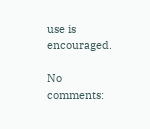use is encouraged.

No comments: